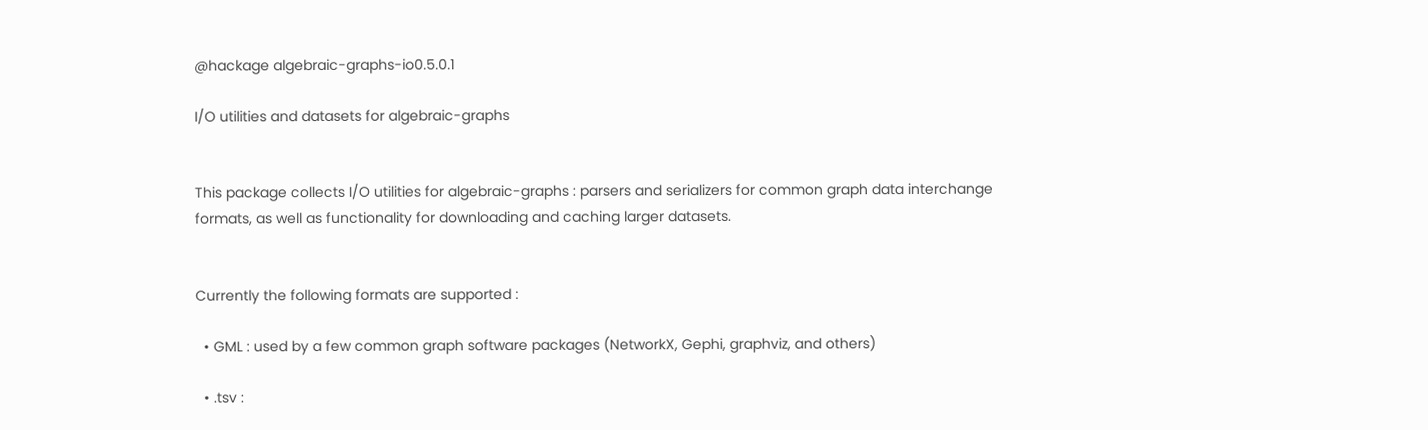@hackage algebraic-graphs-io0.5.0.1

I/O utilities and datasets for algebraic-graphs


This package collects I/O utilities for algebraic-graphs : parsers and serializers for common graph data interchange formats, as well as functionality for downloading and caching larger datasets.


Currently the following formats are supported :

  • GML : used by a few common graph software packages (NetworkX, Gephi, graphviz, and others)

  • .tsv :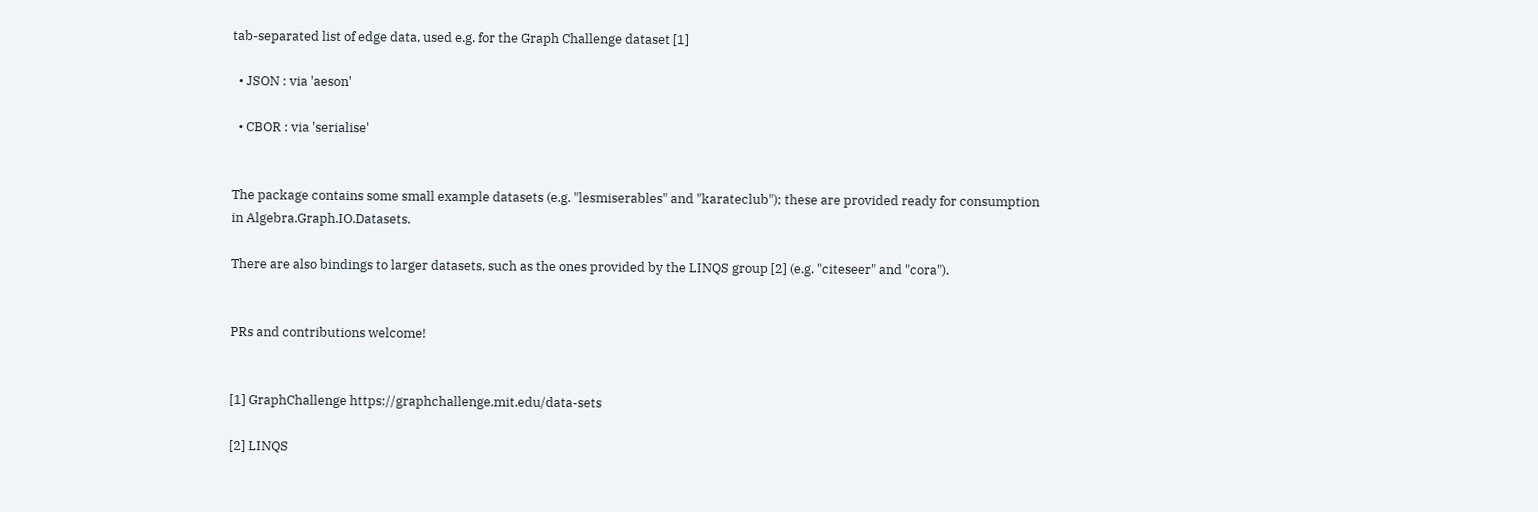tab-separated list of edge data, used e.g. for the Graph Challenge dataset [1]

  • JSON : via 'aeson'

  • CBOR : via 'serialise'


The package contains some small example datasets (e.g. "lesmiserables" and "karateclub"); these are provided ready for consumption in Algebra.Graph.IO.Datasets.

There are also bindings to larger datasets, such as the ones provided by the LINQS group [2] (e.g. "citeseer" and "cora").


PRs and contributions welcome!


[1] GraphChallenge https://graphchallenge.mit.edu/data-sets

[2] LINQS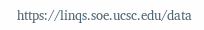https://linqs.soe.ucsc.edu/data